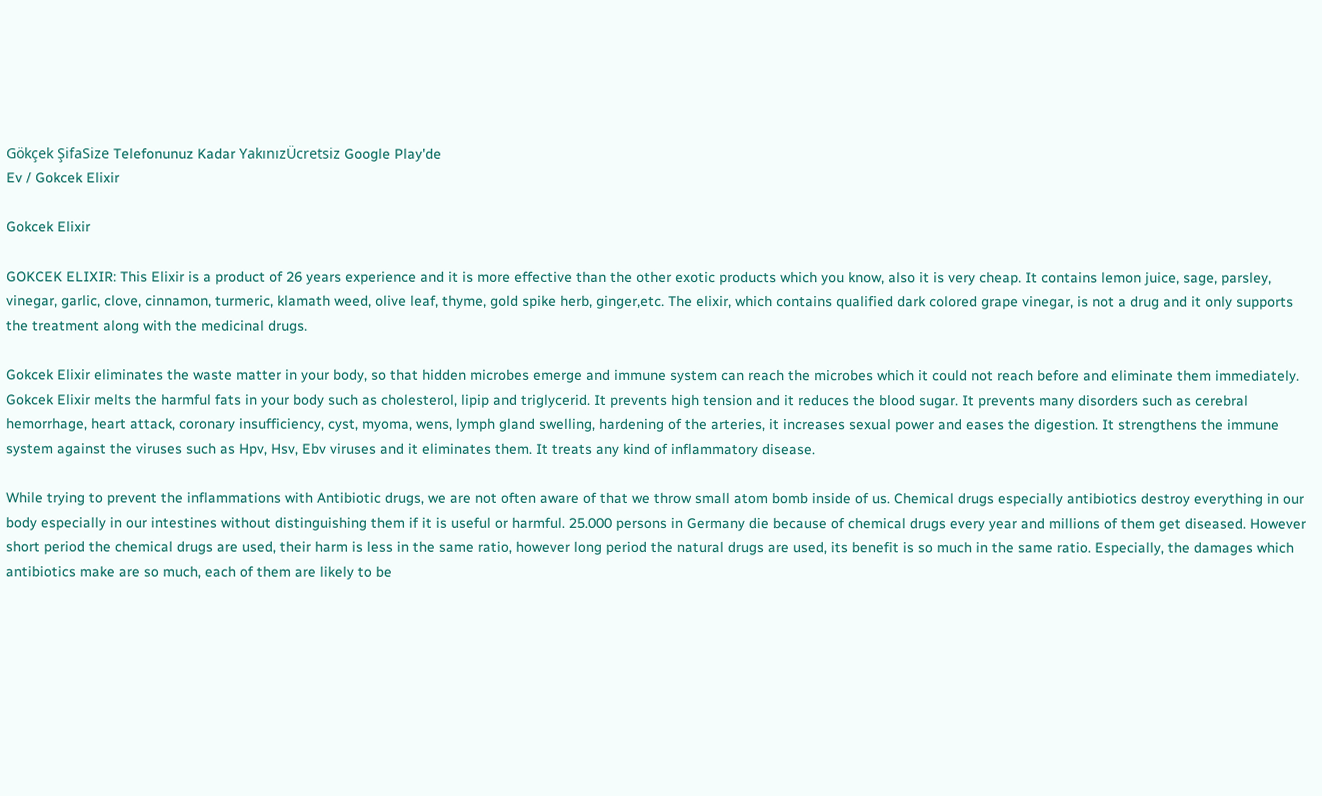Gökçek ŞifaSize Telefonunuz Kadar YakınızÜcretsiz Google Play'de
Ev / Gokcek Elixir

Gokcek Elixir

GOKCEK ELIXIR: This Elixir is a product of 26 years experience and it is more effective than the other exotic products which you know, also it is very cheap. It contains lemon juice, sage, parsley, vinegar, garlic, clove, cinnamon, turmeric, klamath weed, olive leaf, thyme, gold spike herb, ginger,etc. The elixir, which contains qualified dark colored grape vinegar, is not a drug and it only supports the treatment along with the medicinal drugs.

Gokcek Elixir eliminates the waste matter in your body, so that hidden microbes emerge and immune system can reach the microbes which it could not reach before and eliminate them immediately. Gokcek Elixir melts the harmful fats in your body such as cholesterol, lipip and triglycerid. It prevents high tension and it reduces the blood sugar. It prevents many disorders such as cerebral hemorrhage, heart attack, coronary insufficiency, cyst, myoma, wens, lymph gland swelling, hardening of the arteries, it increases sexual power and eases the digestion. It strengthens the immune system against the viruses such as Hpv, Hsv, Ebv viruses and it eliminates them. It treats any kind of inflammatory disease.

While trying to prevent the inflammations with Antibiotic drugs, we are not often aware of that we throw small atom bomb inside of us. Chemical drugs especially antibiotics destroy everything in our body especially in our intestines without distinguishing them if it is useful or harmful. 25.000 persons in Germany die because of chemical drugs every year and millions of them get diseased. However short period the chemical drugs are used, their harm is less in the same ratio, however long period the natural drugs are used, its benefit is so much in the same ratio. Especially, the damages which antibiotics make are so much, each of them are likely to be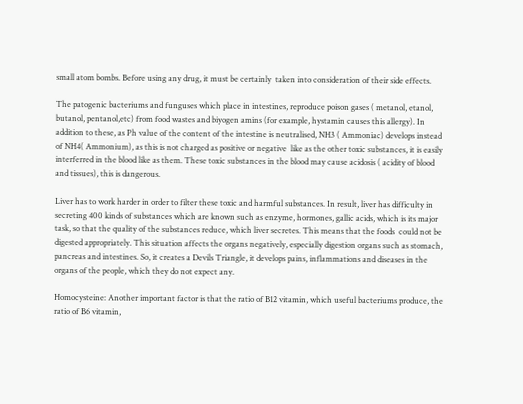small atom bombs. Before using any drug, it must be certainly  taken into consideration of their side effects.

The patogenic bacteriums and funguses which place in intestines, reproduce poison gases ( metanol, etanol, butanol, pentanol,etc) from food wastes and biyogen amins (for example, hystamin causes this allergy). In addition to these, as Ph value of the content of the intestine is neutralised, NH3 ( Ammoniac) develops instead of NH4( Ammonium), as this is not charged as positive or negative  like as the other toxic substances, it is easily interferred in the blood like as them. These toxic substances in the blood may cause acidosis ( acidity of blood and tissues), this is dangerous.

Liver has to work harder in order to filter these toxic and harmful substances. In result, liver has difficulty in secreting 400 kinds of substances which are known such as enzyme, hormones, gallic acids, which is its major task, so that the quality of the substances reduce, which liver secretes. This means that the foods  could not be digested appropriately. This situation affects the organs negatively, especially digestion organs such as stomach, pancreas and intestines. So, it creates a Devils Triangle, it develops pains, inflammations and diseases in the organs of the people, which they do not expect any.

Homocysteine: Another important factor is that the ratio of B12 vitamin, which useful bacteriums produce, the ratio of B6 vitamin,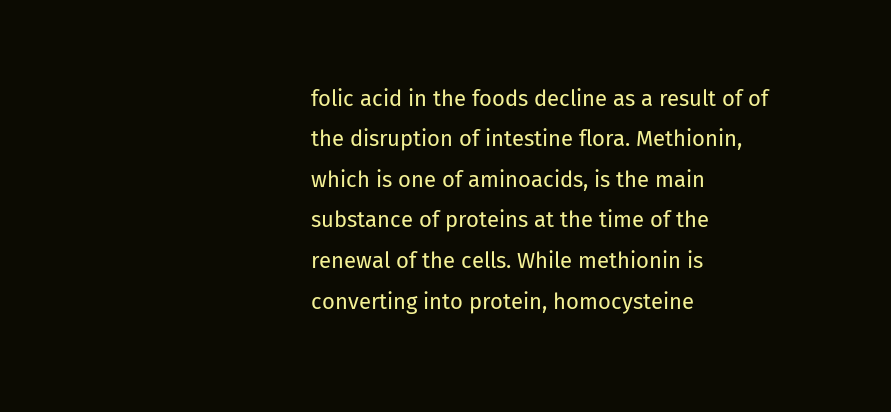folic acid in the foods decline as a result of of the disruption of intestine flora. Methionin, which is one of aminoacids, is the main substance of proteins at the time of the renewal of the cells. While methionin is converting into protein, homocysteine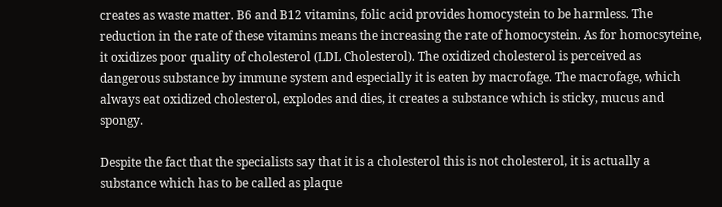creates as waste matter. B6 and B12 vitamins, folic acid provides homocystein to be harmless. The reduction in the rate of these vitamins means the increasing the rate of homocystein. As for homocsyteine, it oxidizes poor quality of cholesterol (LDL Cholesterol). The oxidized cholesterol is perceived as dangerous substance by immune system and especially it is eaten by macrofage. The macrofage, which always eat oxidized cholesterol, explodes and dies, it creates a substance which is sticky, mucus and spongy.

Despite the fact that the specialists say that it is a cholesterol this is not cholesterol, it is actually a substance which has to be called as plaque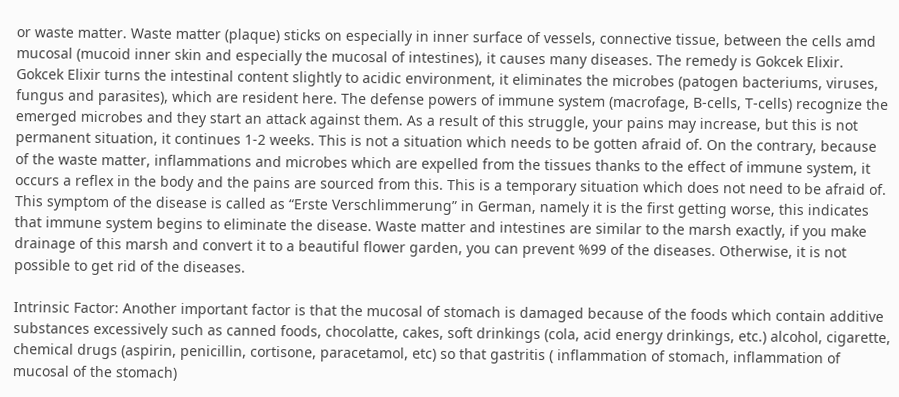or waste matter. Waste matter (plaque) sticks on especially in inner surface of vessels, connective tissue, between the cells amd mucosal (mucoid inner skin and especially the mucosal of intestines), it causes many diseases. The remedy is Gokcek Elixir. Gokcek Elixir turns the intestinal content slightly to acidic environment, it eliminates the microbes (patogen bacteriums, viruses, fungus and parasites), which are resident here. The defense powers of immune system (macrofage, B-cells, T-cells) recognize the emerged microbes and they start an attack against them. As a result of this struggle, your pains may increase, but this is not permanent situation, it continues 1-2 weeks. This is not a situation which needs to be gotten afraid of. On the contrary, because of the waste matter, inflammations and microbes which are expelled from the tissues thanks to the effect of immune system, it occurs a reflex in the body and the pains are sourced from this. This is a temporary situation which does not need to be afraid of. This symptom of the disease is called as “Erste Verschlimmerung” in German, namely it is the first getting worse, this indicates that immune system begins to eliminate the disease. Waste matter and intestines are similar to the marsh exactly, if you make drainage of this marsh and convert it to a beautiful flower garden, you can prevent %99 of the diseases. Otherwise, it is not possible to get rid of the diseases.

Intrinsic Factor: Another important factor is that the mucosal of stomach is damaged because of the foods which contain additive substances excessively such as canned foods, chocolatte, cakes, soft drinkings (cola, acid energy drinkings, etc.) alcohol, cigarette, chemical drugs (aspirin, penicillin, cortisone, paracetamol, etc) so that gastritis ( inflammation of stomach, inflammation of mucosal of the stomach)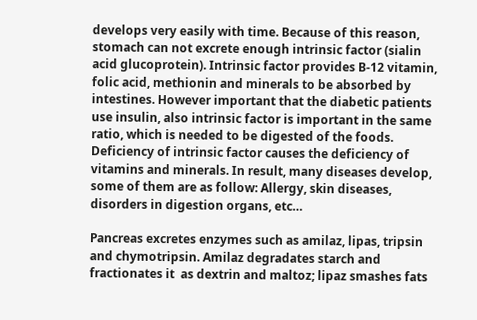develops very easily with time. Because of this reason, stomach can not excrete enough intrinsic factor (sialin acid glucoprotein). Intrinsic factor provides B-12 vitamin, folic acid, methionin and minerals to be absorbed by intestines. However important that the diabetic patients use insulin, also intrinsic factor is important in the same ratio, which is needed to be digested of the foods. Deficiency of intrinsic factor causes the deficiency of vitamins and minerals. In result, many diseases develop, some of them are as follow: Allergy, skin diseases, disorders in digestion organs, etc…

Pancreas excretes enzymes such as amilaz, lipas, tripsin and chymotripsin. Amilaz degradates starch and fractionates it  as dextrin and maltoz; lipaz smashes fats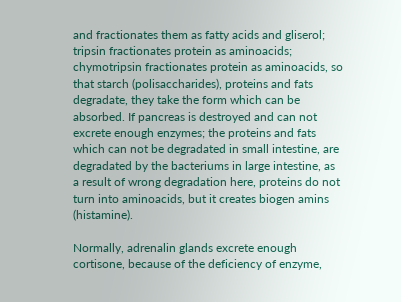and fractionates them as fatty acids and gliserol; tripsin fractionates protein as aminoacids; chymotripsin fractionates protein as aminoacids, so that starch (polisaccharides), proteins and fats degradate, they take the form which can be absorbed. If pancreas is destroyed and can not excrete enough enzymes; the proteins and fats which can not be degradated in small intestine, are degradated by the bacteriums in large intestine, as a result of wrong degradation here, proteins do not turn into aminoacids, but it creates biogen amins (histamine).

Normally, adrenalin glands excrete enough cortisone, because of the deficiency of enzyme,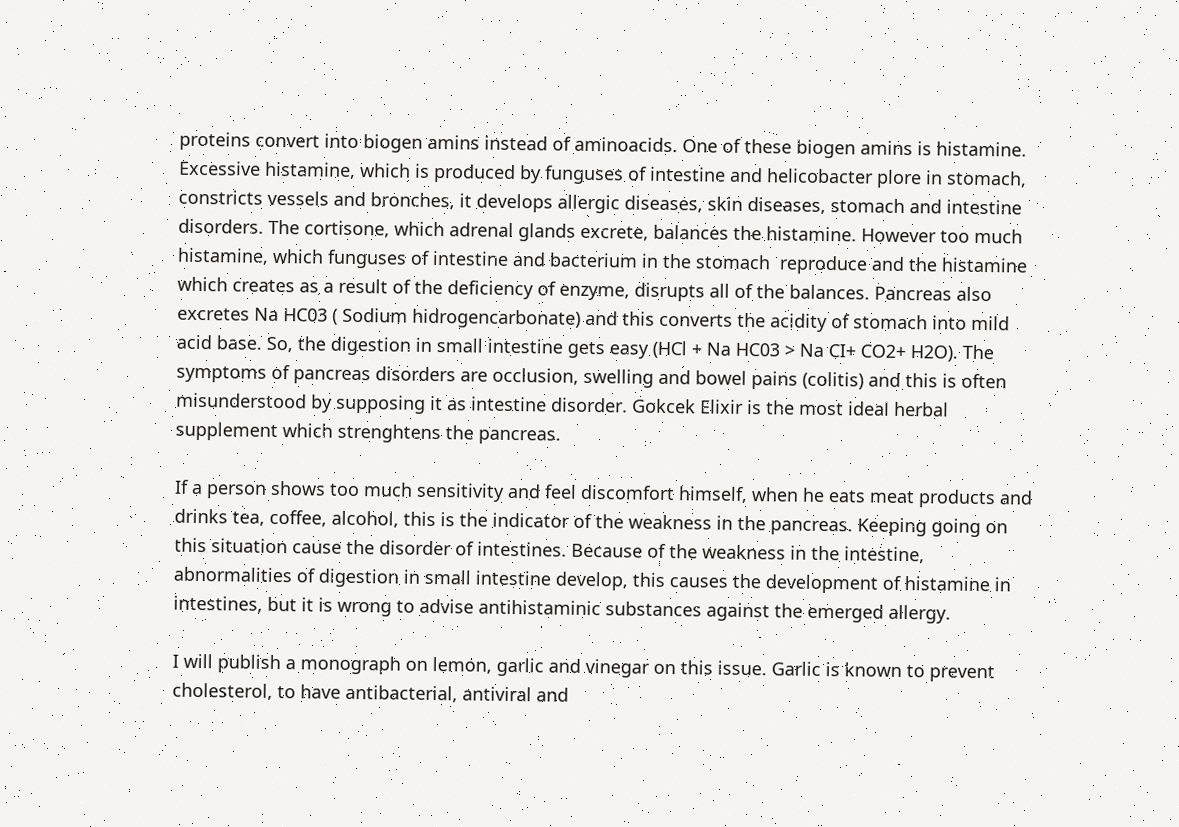proteins convert into biogen amins instead of aminoacids. One of these biogen amins is histamine. Excessive histamine, which is produced by funguses of intestine and helicobacter plore in stomach, constricts vessels and bronches, it develops allergic diseases, skin diseases, stomach and intestine disorders. The cortisone, which adrenal glands excrete, balances the histamine. However too much histamine, which funguses of intestine and bacterium in the stomach  reproduce and the histamine which creates as a result of the deficiency of enzyme, disrupts all of the balances. Pancreas also excretes Na HC03 ( Sodium hidrogencarbonate) and this converts the acidity of stomach into mild acid base. So, the digestion in small intestine gets easy (HCl + Na HC03 > Na CI+ CO2+ H2O). The symptoms of pancreas disorders are occlusion, swelling and bowel pains (colitis) and this is often misunderstood by supposing it as intestine disorder. Gokcek Elixir is the most ideal herbal supplement which strenghtens the pancreas.

If a person shows too much sensitivity and feel discomfort himself, when he eats meat products and drinks tea, coffee, alcohol, this is the indicator of the weakness in the pancreas. Keeping going on this situation cause the disorder of intestines. Because of the weakness in the intestine, abnormalities of digestion in small intestine develop, this causes the development of histamine in intestines, but it is wrong to advise antihistaminic substances against the emerged allergy.

I will publish a monograph on lemon, garlic and vinegar on this issue. Garlic is known to prevent cholesterol, to have antibacterial, antiviral and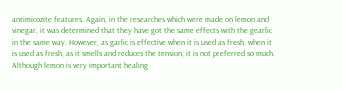antimicozite features. Again, in the researches which were made on lemon and vinegar, it was determined that they have got the same effects with the gearlic in the same way. However, as garlic is effective when it is used as fresh, when it is used as fresh, as it smells and reduces the tension, it is not preferred so much. Although lemon is very important healing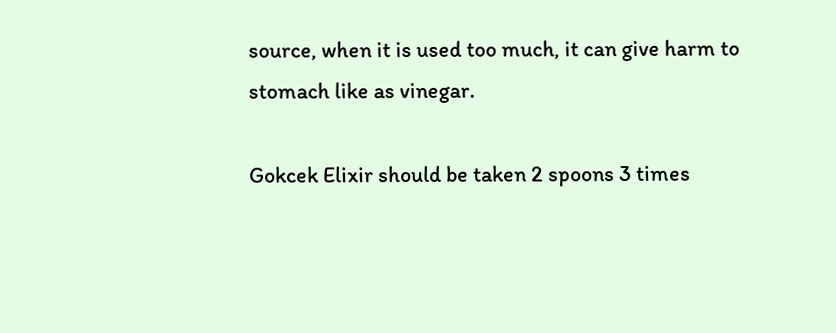source, when it is used too much, it can give harm to stomach like as vinegar.

Gokcek Elixir should be taken 2 spoons 3 times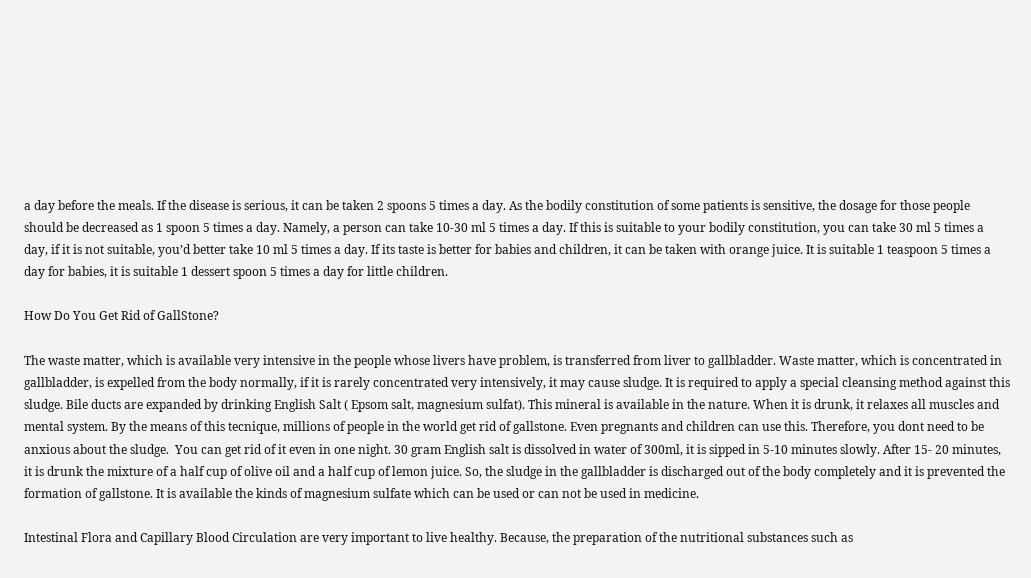a day before the meals. If the disease is serious, it can be taken 2 spoons 5 times a day. As the bodily constitution of some patients is sensitive, the dosage for those people should be decreased as 1 spoon 5 times a day. Namely, a person can take 10-30 ml 5 times a day. If this is suitable to your bodily constitution, you can take 30 ml 5 times a day, if it is not suitable, you’d better take 10 ml 5 times a day. If its taste is better for babies and children, it can be taken with orange juice. It is suitable 1 teaspoon 5 times a day for babies, it is suitable 1 dessert spoon 5 times a day for little children.

How Do You Get Rid of GallStone?

The waste matter, which is available very intensive in the people whose livers have problem, is transferred from liver to gallbladder. Waste matter, which is concentrated in gallbladder, is expelled from the body normally, if it is rarely concentrated very intensively, it may cause sludge. It is required to apply a special cleansing method against this sludge. Bile ducts are expanded by drinking English Salt ( Epsom salt, magnesium sulfat). This mineral is available in the nature. When it is drunk, it relaxes all muscles and mental system. By the means of this tecnique, millions of people in the world get rid of gallstone. Even pregnants and children can use this. Therefore, you dont need to be anxious about the sludge.  You can get rid of it even in one night. 30 gram English salt is dissolved in water of 300ml, it is sipped in 5-10 minutes slowly. After 15- 20 minutes, it is drunk the mixture of a half cup of olive oil and a half cup of lemon juice. So, the sludge in the gallbladder is discharged out of the body completely and it is prevented the formation of gallstone. It is available the kinds of magnesium sulfate which can be used or can not be used in medicine.

Intestinal Flora and Capillary Blood Circulation are very important to live healthy. Because, the preparation of the nutritional substances such as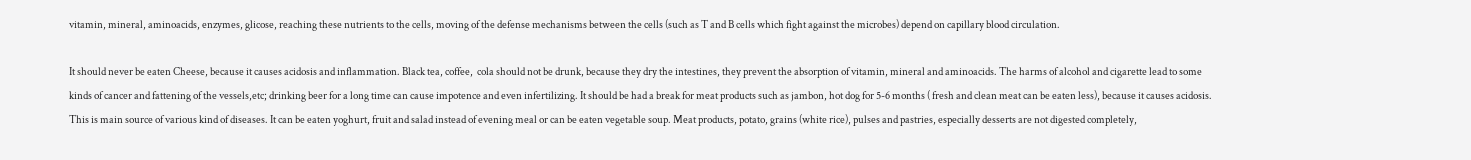vitamin, mineral, aminoacids, enzymes, glicose, reaching these nutrients to the cells, moving of the defense mechanisms between the cells (such as T and B cells which fight against the microbes) depend on capillary blood circulation.

It should never be eaten Cheese, because it causes acidosis and inflammation. Black tea, coffee,  cola should not be drunk, because they dry the intestines, they prevent the absorption of vitamin, mineral and aminoacids. The harms of alcohol and cigarette lead to some kinds of cancer and fattening of the vessels,etc; drinking beer for a long time can cause impotence and even infertilizing. It should be had a break for meat products such as jambon, hot dog for 5-6 months ( fresh and clean meat can be eaten less), because it causes acidosis. This is main source of various kind of diseases. It can be eaten yoghurt, fruit and salad instead of evening meal or can be eaten vegetable soup. Meat products, potato, grains (white rice), pulses and pastries, especially desserts are not digested completely,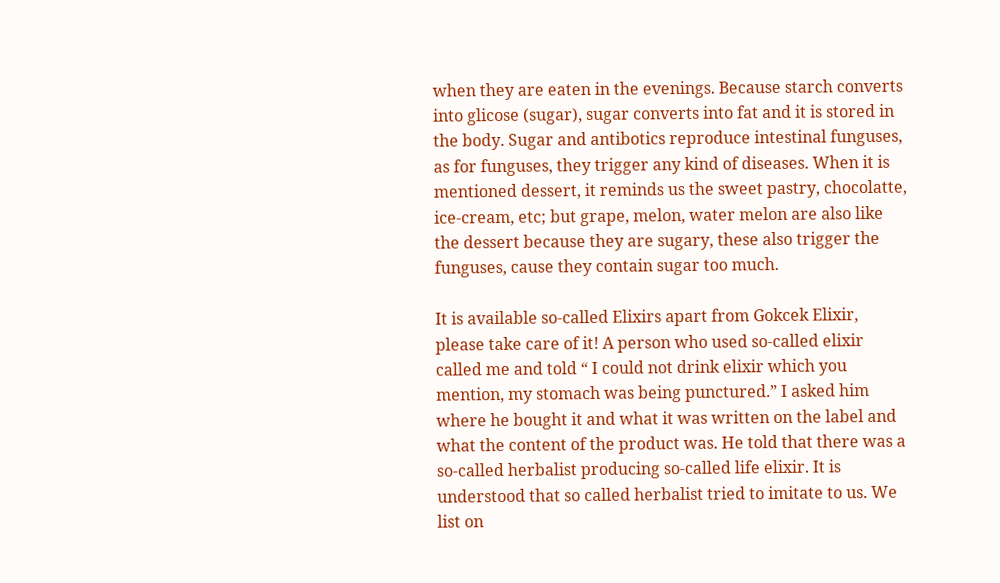when they are eaten in the evenings. Because starch converts into glicose (sugar), sugar converts into fat and it is stored in the body. Sugar and antibotics reproduce intestinal funguses, as for funguses, they trigger any kind of diseases. When it is mentioned dessert, it reminds us the sweet pastry, chocolatte, ice-cream, etc; but grape, melon, water melon are also like the dessert because they are sugary, these also trigger the funguses, cause they contain sugar too much.

It is available so-called Elixirs apart from Gokcek Elixir, please take care of it! A person who used so-called elixir called me and told “ I could not drink elixir which you mention, my stomach was being punctured.” I asked him where he bought it and what it was written on the label and what the content of the product was. He told that there was a so-called herbalist producing so-called life elixir. It is understood that so called herbalist tried to imitate to us. We list on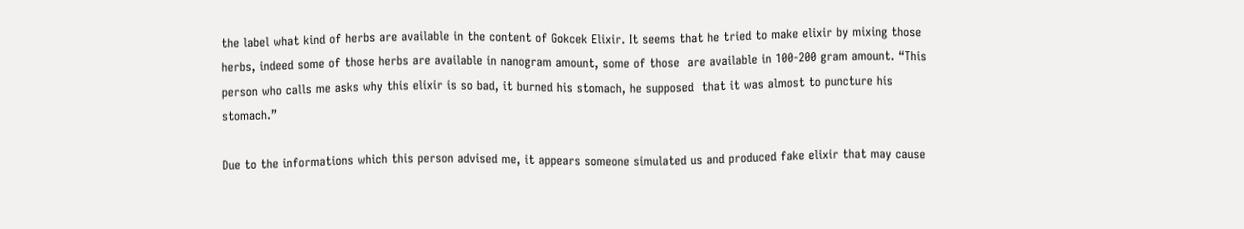the label what kind of herbs are available in the content of Gokcek Elixir. It seems that he tried to make elixir by mixing those herbs, indeed some of those herbs are available in nanogram amount, some of those  are available in 100-200 gram amount. “This person who calls me asks why this elixir is so bad, it burned his stomach, he supposed  that it was almost to puncture his stomach.”

Due to the informations which this person advised me, it appears someone simulated us and produced fake elixir that may cause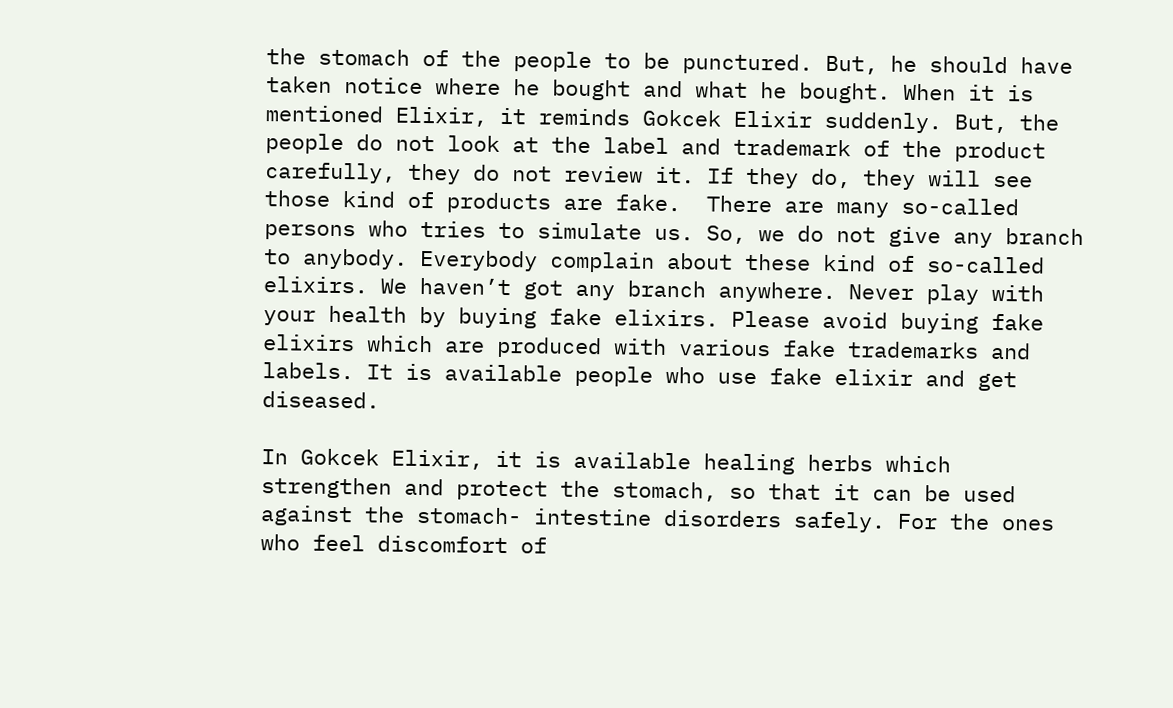the stomach of the people to be punctured. But, he should have taken notice where he bought and what he bought. When it is mentioned Elixir, it reminds Gokcek Elixir suddenly. But, the people do not look at the label and trademark of the product carefully, they do not review it. If they do, they will see those kind of products are fake.  There are many so-called persons who tries to simulate us. So, we do not give any branch to anybody. Everybody complain about these kind of so-called elixirs. We haven’t got any branch anywhere. Never play with your health by buying fake elixirs. Please avoid buying fake elixirs which are produced with various fake trademarks and labels. It is available people who use fake elixir and get diseased.

In Gokcek Elixir, it is available healing herbs which strengthen and protect the stomach, so that it can be used against the stomach- intestine disorders safely. For the ones who feel discomfort of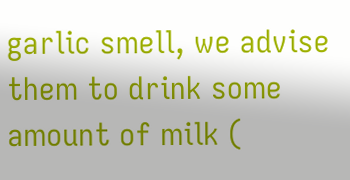garlic smell, we advise them to drink some amount of milk (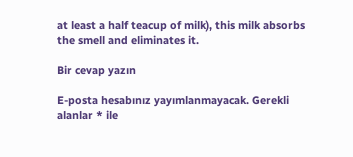at least a half teacup of milk), this milk absorbs the smell and eliminates it.

Bir cevap yazın

E-posta hesabınız yayımlanmayacak. Gerekli alanlar * ile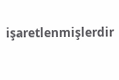işaretlenmişlerdir